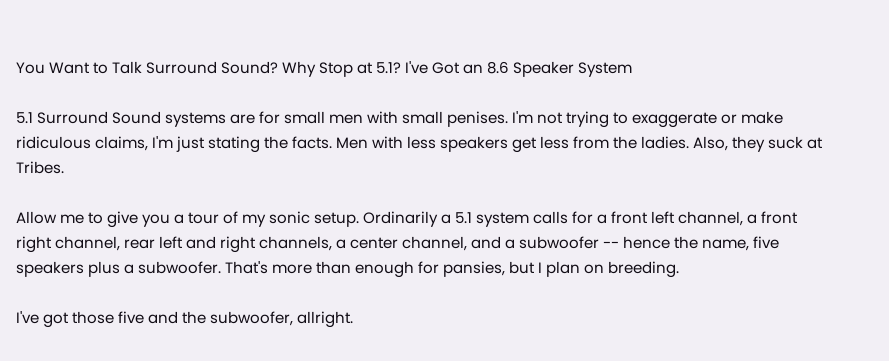You Want to Talk Surround Sound? Why Stop at 5.1? I've Got an 8.6 Speaker System

5.1 Surround Sound systems are for small men with small penises. I'm not trying to exaggerate or make ridiculous claims, I'm just stating the facts. Men with less speakers get less from the ladies. Also, they suck at Tribes.

Allow me to give you a tour of my sonic setup. Ordinarily a 5.1 system calls for a front left channel, a front right channel, rear left and right channels, a center channel, and a subwoofer -- hence the name, five speakers plus a subwoofer. That's more than enough for pansies, but I plan on breeding.

I've got those five and the subwoofer, allright.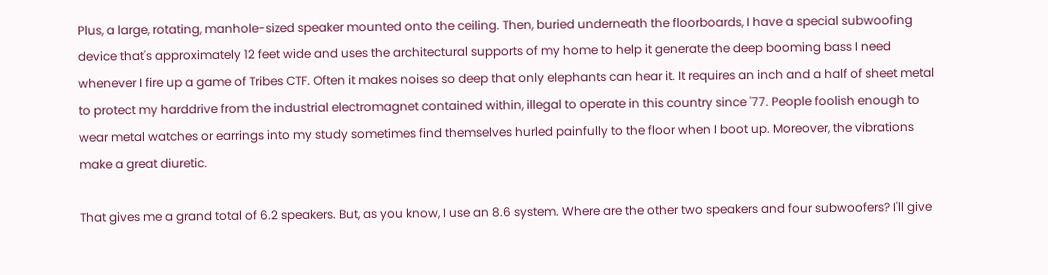Plus, a large, rotating, manhole-sized speaker mounted onto the ceiling. Then, buried underneath the floorboards, I have a special subwoofing device that's approximately 12 feet wide and uses the architectural supports of my home to help it generate the deep booming bass I need whenever I fire up a game of Tribes CTF. Often it makes noises so deep that only elephants can hear it. It requires an inch and a half of sheet metal to protect my harddrive from the industrial electromagnet contained within, illegal to operate in this country since '77. People foolish enough to wear metal watches or earrings into my study sometimes find themselves hurled painfully to the floor when I boot up. Moreover, the vibrations make a great diuretic.

That gives me a grand total of 6.2 speakers. But, as you know, I use an 8.6 system. Where are the other two speakers and four subwoofers? I'll give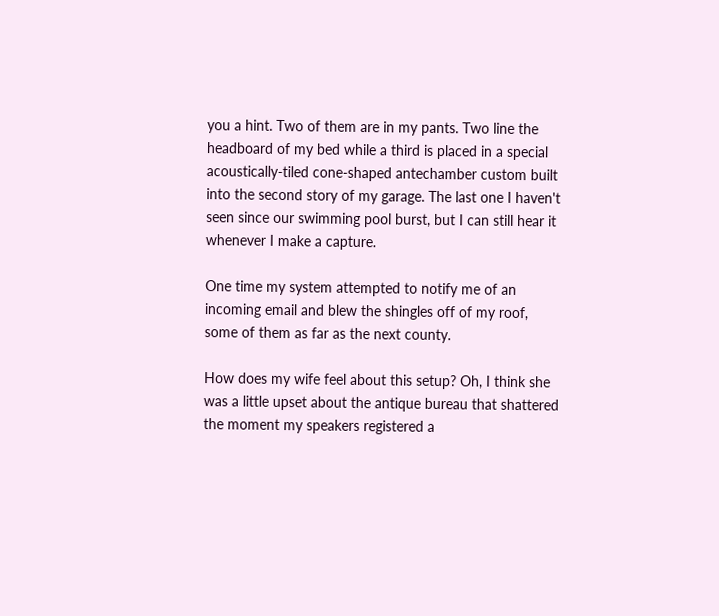you a hint. Two of them are in my pants. Two line the headboard of my bed while a third is placed in a special acoustically-tiled cone-shaped antechamber custom built into the second story of my garage. The last one I haven't seen since our swimming pool burst, but I can still hear it whenever I make a capture.

One time my system attempted to notify me of an incoming email and blew the shingles off of my roof, some of them as far as the next county.

How does my wife feel about this setup? Oh, I think she was a little upset about the antique bureau that shattered the moment my speakers registered a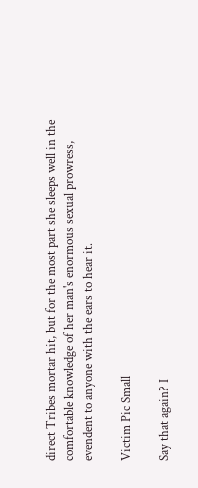direct Tribes mortar hit, but for the most part she sleeps well in the comfortable knowledge of her man's enormous sexual prowress, evendent to anyone with the ears to hear it.

Victim Pic Small

Say that again? I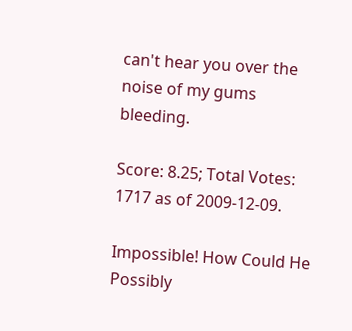can't hear you over the noise of my gums bleeding.

Score: 8.25; Total Votes: 1717 as of 2009-12-09.

Impossible! How Could He Possibly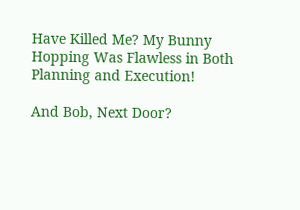Have Killed Me? My Bunny Hopping Was Flawless in Both Planning and Execution!

And Bob, Next Door?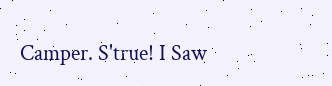Camper. S'true! I Saw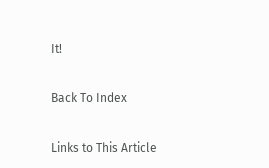It!

Back To Index

Links to This Article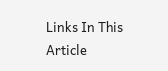Links In This Article